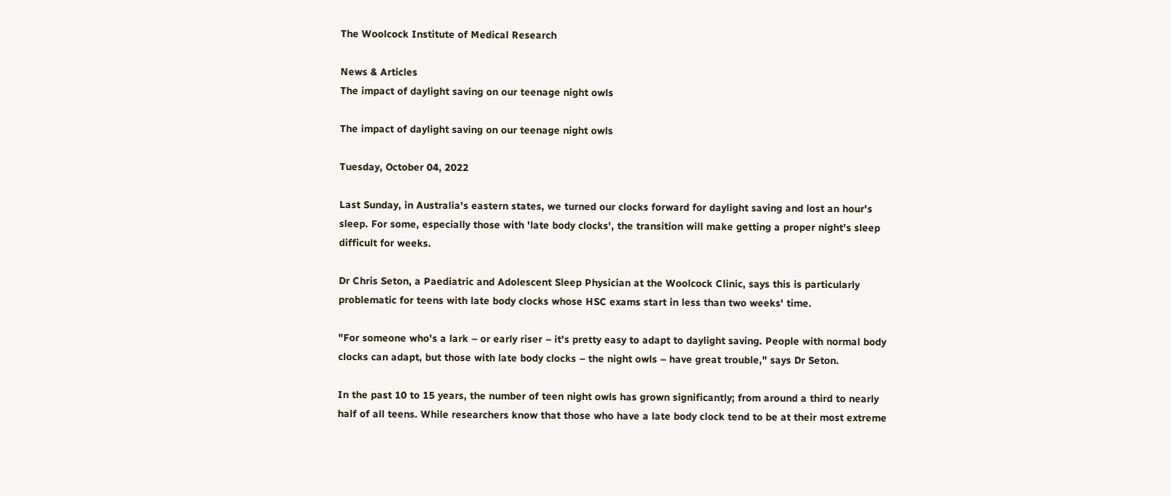The Woolcock Institute of Medical Research

News & Articles
The impact of daylight saving on our teenage night owls

The impact of daylight saving on our teenage night owls

Tuesday, October 04, 2022

Last Sunday, in Australia's eastern states, we turned our clocks forward for daylight saving and lost an hour's sleep. For some, especially those with 'late body clocks', the transition will make getting a proper night's sleep difficult for weeks.

Dr Chris Seton, a Paediatric and Adolescent Sleep Physician at the Woolcock Clinic, says this is particularly problematic for teens with late body clocks whose HSC exams start in less than two weeks' time.

"For someone who's a lark – or early riser – it's pretty easy to adapt to daylight saving. People with normal body clocks can adapt, but those with late body clocks – the night owls – have great trouble," says Dr Seton.

In the past 10 to 15 years, the number of teen night owls has grown significantly; from around a third to nearly half of all teens. While researchers know that those who have a late body clock tend to be at their most extreme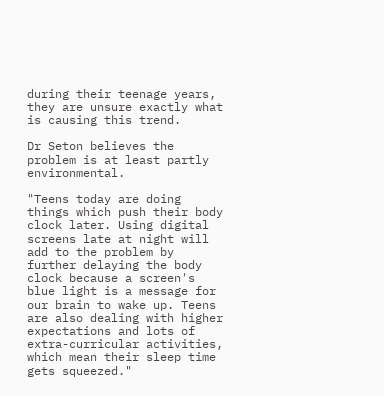during their teenage years, they are unsure exactly what is causing this trend.

Dr Seton believes the problem is at least partly environmental.

"Teens today are doing things which push their body clock later. Using digital screens late at night will add to the problem by further delaying the body clock because a screen's blue light is a message for our brain to wake up. Teens are also dealing with higher expectations and lots of extra-curricular activities, which mean their sleep time gets squeezed."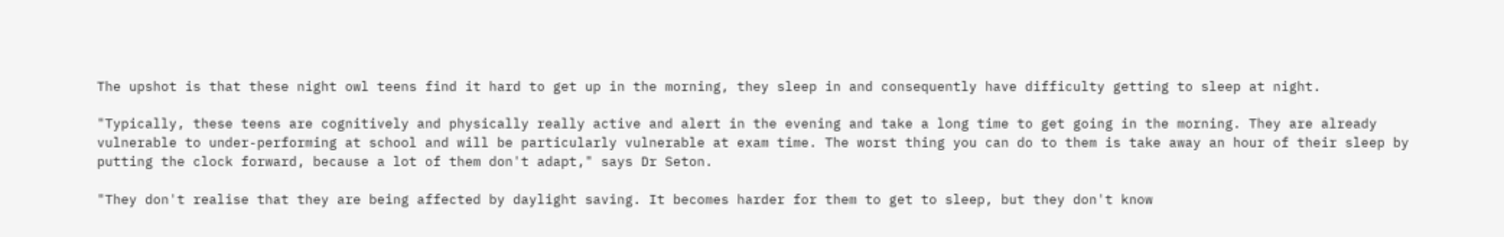The upshot is that these night owl teens find it hard to get up in the morning, they sleep in and consequently have difficulty getting to sleep at night.

"Typically, these teens are cognitively and physically really active and alert in the evening and take a long time to get going in the morning. They are already vulnerable to under-performing at school and will be particularly vulnerable at exam time. The worst thing you can do to them is take away an hour of their sleep by putting the clock forward, because a lot of them don't adapt," says Dr Seton.

"They don't realise that they are being affected by daylight saving. It becomes harder for them to get to sleep, but they don't know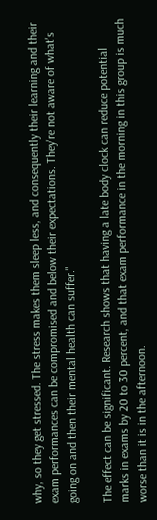why, so they get stressed. The stress makes them sleep less, and consequently their learning and their exam performances can be compromised and below their expectations. They're not aware of what's going on and then their mental health can suffer."

The effect can be significant. Research shows that having a late body clock can reduce potential marks in exams by 20 to 30 percent, and that exam performance in the morning in this group is much worse than it is in the afternoon.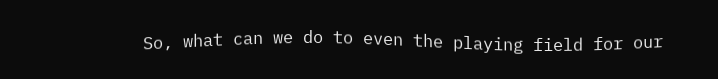So, what can we do to even the playing field for our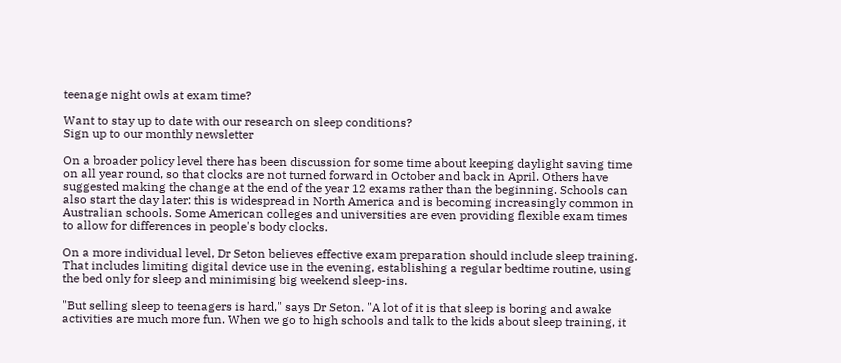teenage night owls at exam time?

Want to stay up to date with our research on sleep conditions?
Sign up to our monthly newsletter

On a broader policy level there has been discussion for some time about keeping daylight saving time on all year round, so that clocks are not turned forward in October and back in April. Others have suggested making the change at the end of the year 12 exams rather than the beginning. Schools can also start the day later: this is widespread in North America and is becoming increasingly common in Australian schools. Some American colleges and universities are even providing flexible exam times to allow for differences in people's body clocks.

On a more individual level, Dr Seton believes effective exam preparation should include sleep training. That includes limiting digital device use in the evening, establishing a regular bedtime routine, using the bed only for sleep and minimising big weekend sleep-ins.

"But selling sleep to teenagers is hard," says Dr Seton. "A lot of it is that sleep is boring and awake activities are much more fun. When we go to high schools and talk to the kids about sleep training, it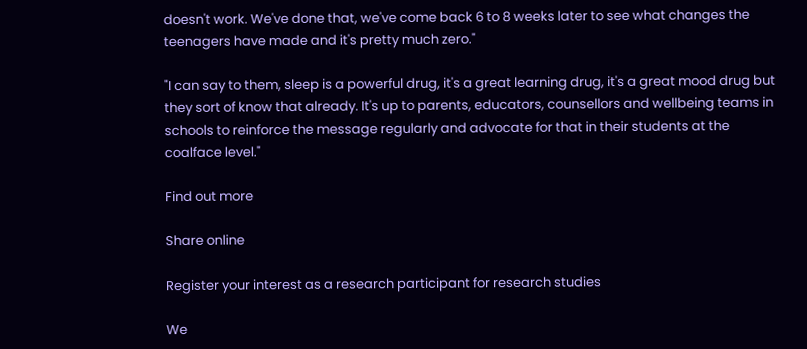doesn't work. We've done that, we've come back 6 to 8 weeks later to see what changes the teenagers have made and it's pretty much zero."

"I can say to them, sleep is a powerful drug, it's a great learning drug, it's a great mood drug but they sort of know that already. It's up to parents, educators, counsellors and wellbeing teams in schools to reinforce the message regularly and advocate for that in their students at the coalface level."

Find out more

Share online

Register your interest as a research participant for research studies

We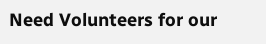Need Volunteers for our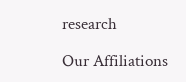research

Our Affiliations